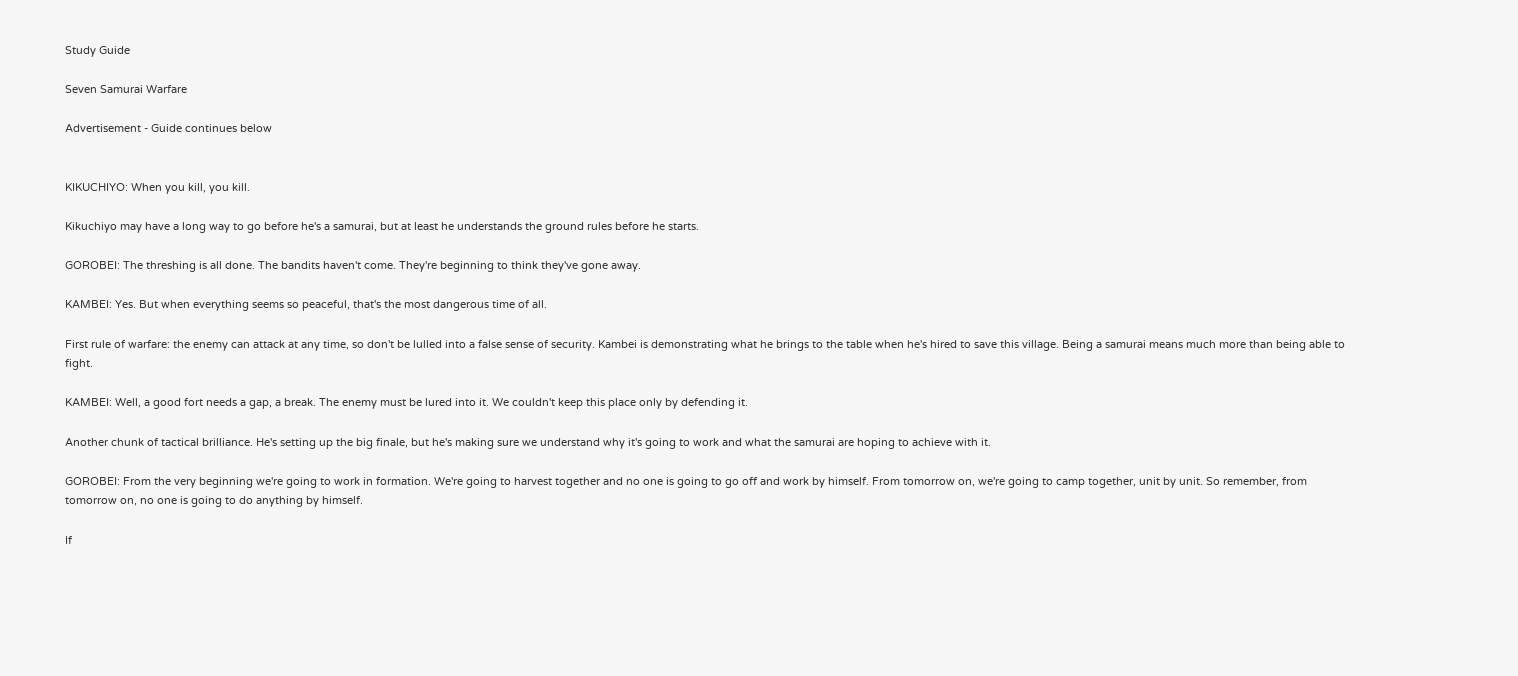Study Guide

Seven Samurai Warfare

Advertisement - Guide continues below


KIKUCHIYO: When you kill, you kill.

Kikuchiyo may have a long way to go before he's a samurai, but at least he understands the ground rules before he starts.

GOROBEI: The threshing is all done. The bandits haven't come. They're beginning to think they've gone away.

KAMBEI: Yes. But when everything seems so peaceful, that's the most dangerous time of all.

First rule of warfare: the enemy can attack at any time, so don't be lulled into a false sense of security. Kambei is demonstrating what he brings to the table when he's hired to save this village. Being a samurai means much more than being able to fight.

KAMBEI: Well, a good fort needs a gap, a break. The enemy must be lured into it. We couldn't keep this place only by defending it.

Another chunk of tactical brilliance. He's setting up the big finale, but he's making sure we understand why it's going to work and what the samurai are hoping to achieve with it.

GOROBEI: From the very beginning we're going to work in formation. We're going to harvest together and no one is going to go off and work by himself. From tomorrow on, we're going to camp together, unit by unit. So remember, from tomorrow on, no one is going to do anything by himself.

If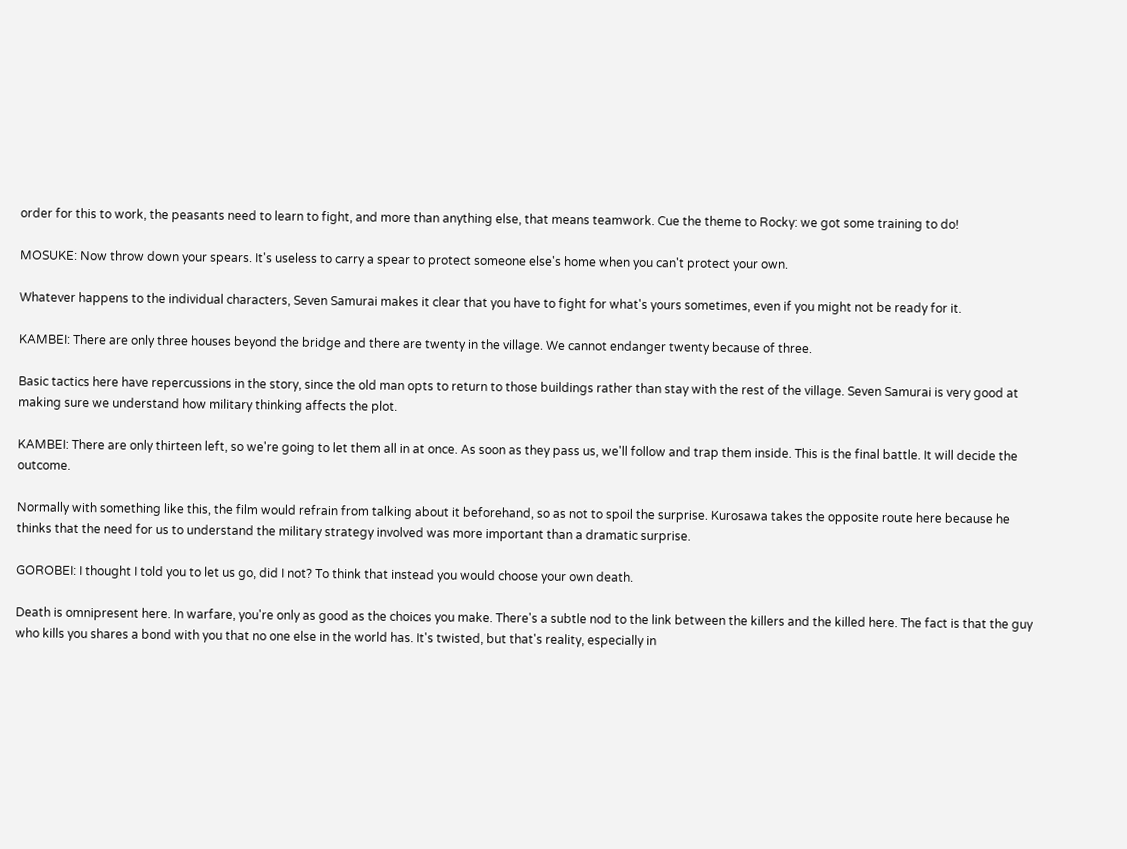order for this to work, the peasants need to learn to fight, and more than anything else, that means teamwork. Cue the theme to Rocky: we got some training to do!

MOSUKE: Now throw down your spears. It's useless to carry a spear to protect someone else's home when you can't protect your own.

Whatever happens to the individual characters, Seven Samurai makes it clear that you have to fight for what's yours sometimes, even if you might not be ready for it.

KAMBEI: There are only three houses beyond the bridge and there are twenty in the village. We cannot endanger twenty because of three.

Basic tactics here have repercussions in the story, since the old man opts to return to those buildings rather than stay with the rest of the village. Seven Samurai is very good at making sure we understand how military thinking affects the plot.

KAMBEI: There are only thirteen left, so we're going to let them all in at once. As soon as they pass us, we'll follow and trap them inside. This is the final battle. It will decide the outcome.

Normally with something like this, the film would refrain from talking about it beforehand, so as not to spoil the surprise. Kurosawa takes the opposite route here because he thinks that the need for us to understand the military strategy involved was more important than a dramatic surprise.

GOROBEI: I thought I told you to let us go, did I not? To think that instead you would choose your own death.

Death is omnipresent here. In warfare, you're only as good as the choices you make. There's a subtle nod to the link between the killers and the killed here. The fact is that the guy who kills you shares a bond with you that no one else in the world has. It's twisted, but that's reality, especially in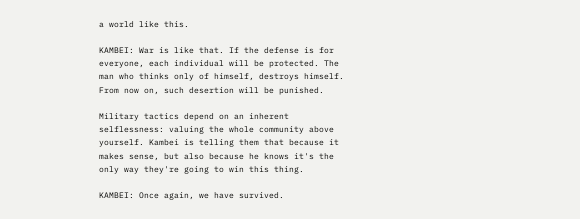a world like this.

KAMBEI: War is like that. If the defense is for everyone, each individual will be protected. The man who thinks only of himself, destroys himself. From now on, such desertion will be punished.

Military tactics depend on an inherent selflessness: valuing the whole community above yourself. Kambei is telling them that because it makes sense, but also because he knows it's the only way they're going to win this thing.

KAMBEI: Once again, we have survived.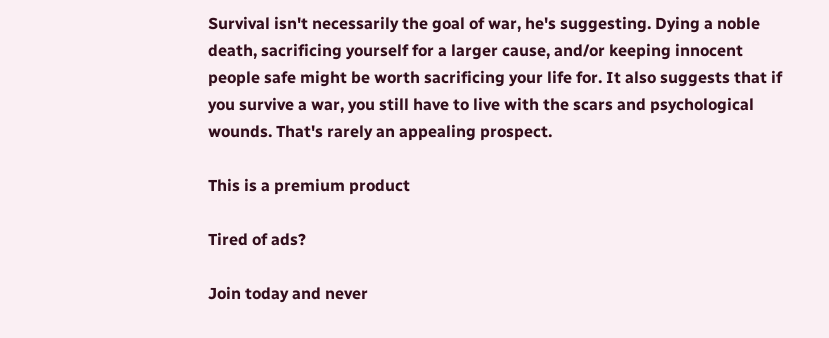Survival isn't necessarily the goal of war, he's suggesting. Dying a noble death, sacrificing yourself for a larger cause, and/or keeping innocent people safe might be worth sacrificing your life for. It also suggests that if you survive a war, you still have to live with the scars and psychological wounds. That's rarely an appealing prospect.

This is a premium product

Tired of ads?

Join today and never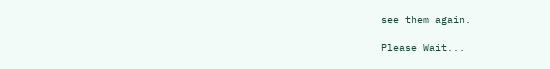see them again.

Please Wait...